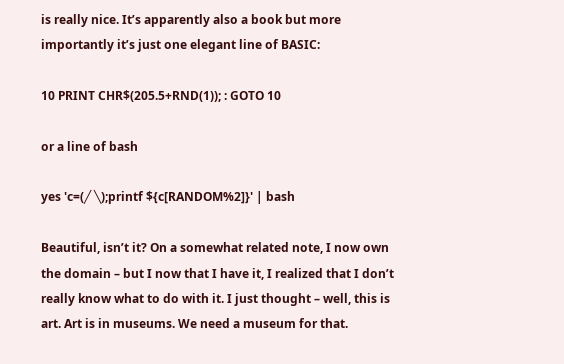is really nice. It’s apparently also a book but more importantly it’s just one elegant line of BASIC:

10 PRINT CHR$(205.5+RND(1)); : GOTO 10

or a line of bash

yes 'c=(╱ ╲);printf ${c[RANDOM%2]}' | bash

Beautiful, isn’t it? On a somewhat related note, I now own the domain – but I now that I have it, I realized that I don’t really know what to do with it. I just thought – well, this is art. Art is in museums. We need a museum for that.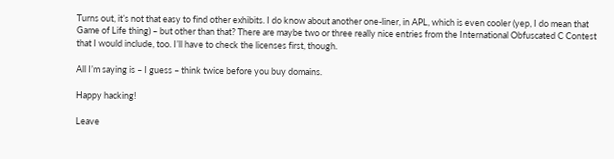Turns out, it’s not that easy to find other exhibits. I do know about another one-liner, in APL, which is even cooler (yep, I do mean that Game of Life thing) – but other than that? There are maybe two or three really nice entries from the International Obfuscated C Contest that I would include, too. I’ll have to check the licenses first, though.

All I’m saying is – I guess – think twice before you buy domains.

Happy hacking!

Leave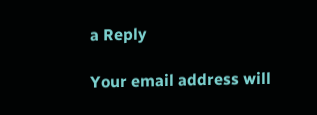a Reply

Your email address will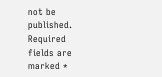not be published. Required fields are marked *